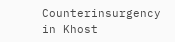Counterinsurgency in Khost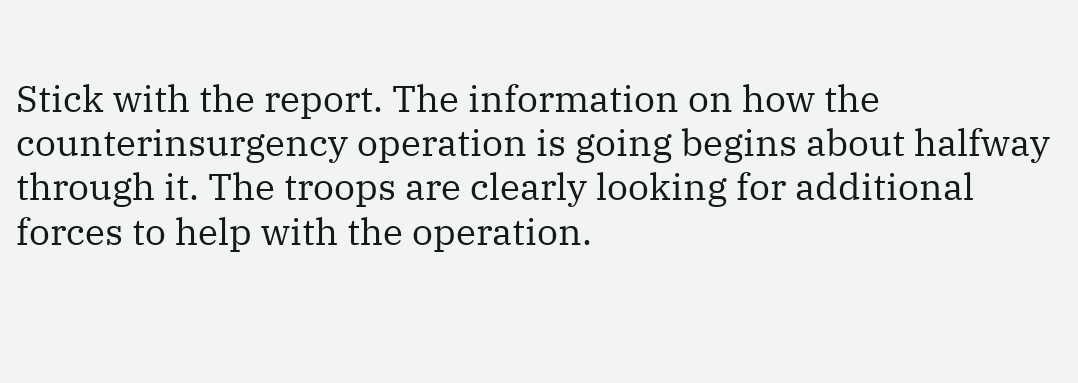Stick with the report. The information on how the counterinsurgency operation is going begins about halfway through it. The troops are clearly looking for additional forces to help with the operation.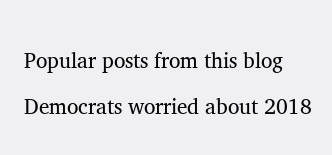Popular posts from this blog

Democrats worried about 2018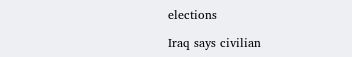elections

Iraq says civilian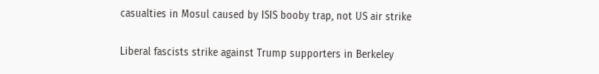casualties in Mosul caused by ISIS booby trap, not US air strike

Liberal fascists strike against Trump supporters in Berkeley